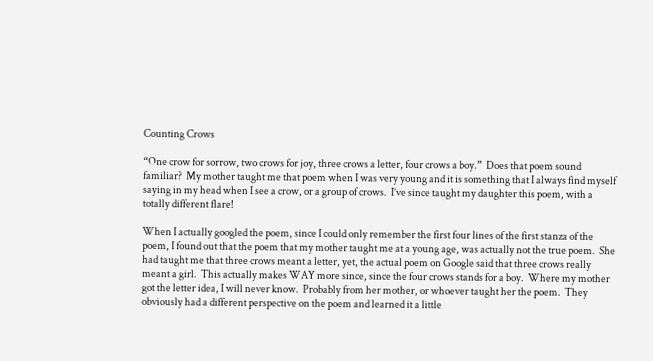Counting Crows

“One crow for sorrow, two crows for joy, three crows a letter, four crows a boy.”  Does that poem sound familiar?  My mother taught me that poem when I was very young and it is something that I always find myself saying in my head when I see a crow, or a group of crows.  I’ve since taught my daughter this poem, with a totally different flare!

When I actually googled the poem, since I could only remember the first four lines of the first stanza of the poem, I found out that the poem that my mother taught me at a young age, was actually not the true poem.  She had taught me that three crows meant a letter, yet, the actual poem on Google said that three crows really meant a girl.  This actually makes WAY more since, since the four crows stands for a boy.  Where my mother got the letter idea, I will never know.  Probably from her mother, or whoever taught her the poem.  They obviously had a different perspective on the poem and learned it a little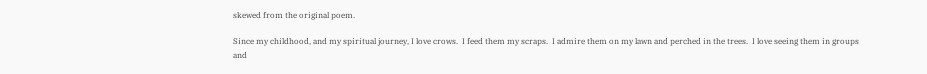skewed from the original poem.

Since my childhood, and my spiritual journey, I love crows.  I feed them my scraps.  I admire them on my lawn and perched in the trees.  I love seeing them in groups and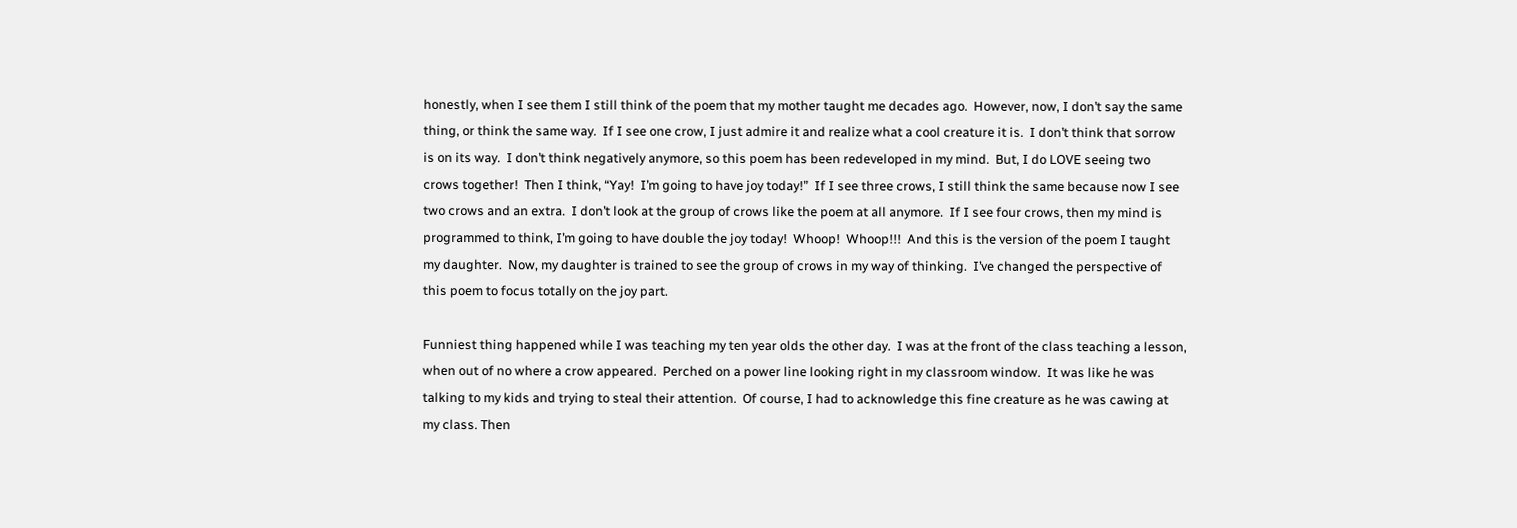honestly, when I see them I still think of the poem that my mother taught me decades ago.  However, now, I don’t say the same thing, or think the same way.  If I see one crow, I just admire it and realize what a cool creature it is.  I don’t think that sorrow is on its way.  I don’t think negatively anymore, so this poem has been redeveloped in my mind.  But, I do LOVE seeing two crows together!  Then I think, “Yay!  I’m going to have joy today!”  If I see three crows, I still think the same because now I see two crows and an extra.  I don’t look at the group of crows like the poem at all anymore.  If I see four crows, then my mind is programmed to think, I’m going to have double the joy today!  Whoop!  Whoop!!!  And this is the version of the poem I taught my daughter.  Now, my daughter is trained to see the group of crows in my way of thinking.  I’ve changed the perspective of this poem to focus totally on the joy part.

Funniest thing happened while I was teaching my ten year olds the other day.  I was at the front of the class teaching a lesson, when out of no where a crow appeared.  Perched on a power line looking right in my classroom window.  It was like he was talking to my kids and trying to steal their attention.  Of course, I had to acknowledge this fine creature as he was cawing at my class. Then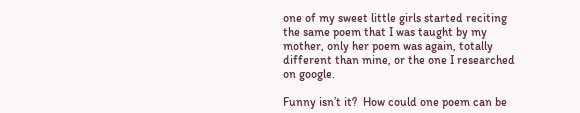one of my sweet little girls started reciting the same poem that I was taught by my mother, only her poem was again, totally different than mine, or the one I researched on google.

Funny isn’t it?  How could one poem can be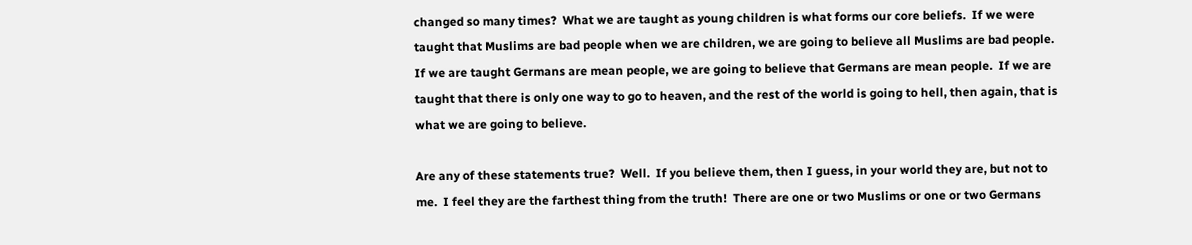changed so many times?  What we are taught as young children is what forms our core beliefs.  If we were taught that Muslims are bad people when we are children, we are going to believe all Muslims are bad people.  If we are taught Germans are mean people, we are going to believe that Germans are mean people.  If we are taught that there is only one way to go to heaven, and the rest of the world is going to hell, then again, that is what we are going to believe.

Are any of these statements true?  Well.  If you believe them, then I guess, in your world they are, but not to me.  I feel they are the farthest thing from the truth!  There are one or two Muslims or one or two Germans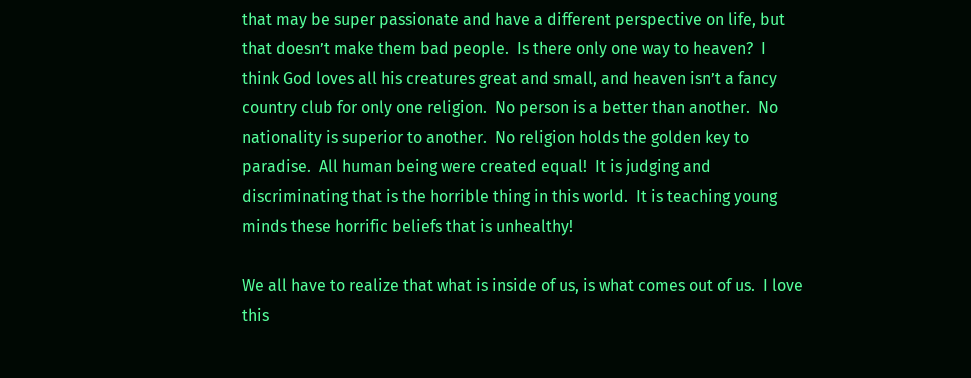that may be super passionate and have a different perspective on life, but that doesn’t make them bad people.  Is there only one way to heaven?  I think God loves all his creatures great and small, and heaven isn’t a fancy country club for only one religion.  No person is a better than another.  No nationality is superior to another.  No religion holds the golden key to paradise.  All human being were created equal!  It is judging and discriminating that is the horrible thing in this world.  It is teaching young minds these horrific beliefs that is unhealthy!

We all have to realize that what is inside of us, is what comes out of us.  I love this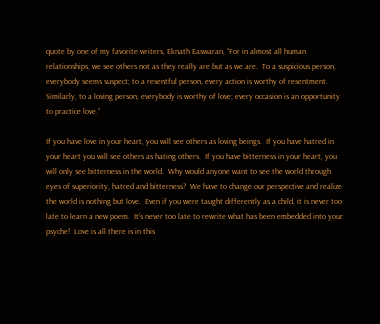quote by one of my favorite writers, Eknath Easwaran, “For in almost all human relationships, we see others not as they really are but as we are.  To a suspicious person, everybody seems suspect; to a resentful person, every action is worthy of resentment.  Similarly, to a loving person, everybody is worthy of love; every occasion is an opportunity to practice love.”

If you have love in your heart, you will see others as loving beings.  If you have hatred in your heart you will see others as hating others.  If you have bitterness in your heart, you will only see bitterness in the world.  Why would anyone want to see the world through eyes of superiority, hatred and bitterness?  We have to change our perspective and realize the world is nothing but love.  Even if you were taught differently as a child, it is never too late to learn a new poem.  It’s never too late to rewrite what has been embedded into your psyche!  Love is all there is in this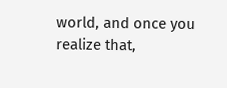world, and once you realize that,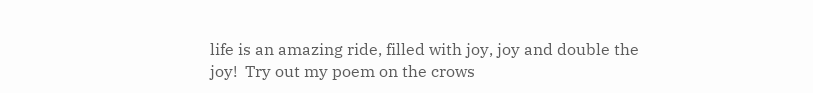life is an amazing ride, filled with joy, joy and double the joy!  Try out my poem on the crows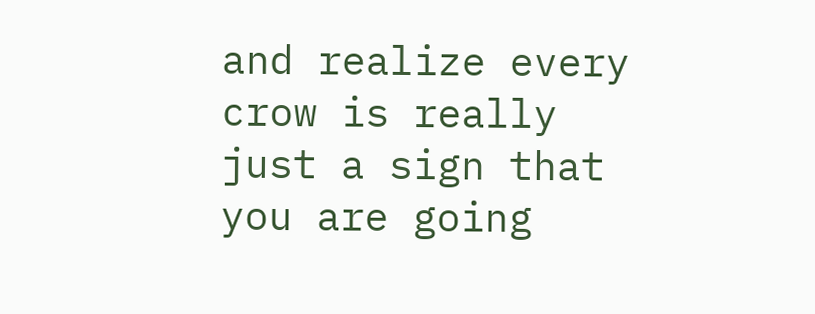and realize every crow is really just a sign that you are going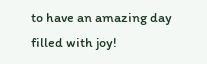to have an amazing day filled with joy!